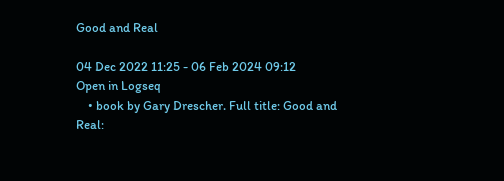Good and Real

04 Dec 2022 11:25 - 06 Feb 2024 09:12
Open in Logseq
    • book by Gary Drescher. Full title: Good and Real: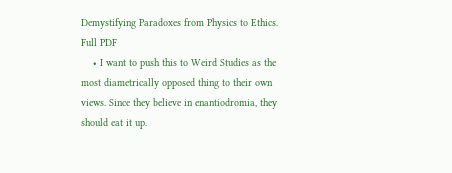Demystifying Paradoxes from Physics to Ethics. Full PDF
    • I want to push this to Weird Studies as the most diametrically opposed thing to their own views. Since they believe in enantiodromia, they should eat it up.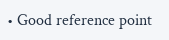• Good reference point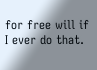for free will if I ever do that.